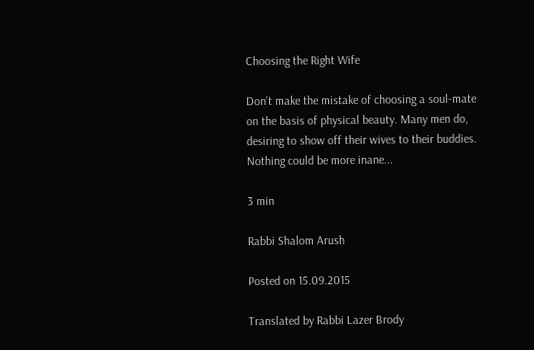Choosing the Right Wife

Don't make the mistake of choosing a soul-mate on the basis of physical beauty. Many men do, desiring to show off their wives to their buddies. Nothing could be more inane...

3 min

Rabbi Shalom Arush

Posted on 15.09.2015

Translated by Rabbi Lazer Brody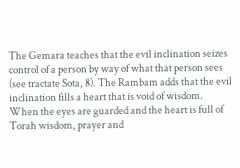The Gemara teaches that the evil inclination seizes control of a person by way of what that person sees (see tractate Sota, 8). The Rambam adds that the evil inclination fills a heart that is void of wisdom. When the eyes are guarded and the heart is full of Torah wisdom, prayer and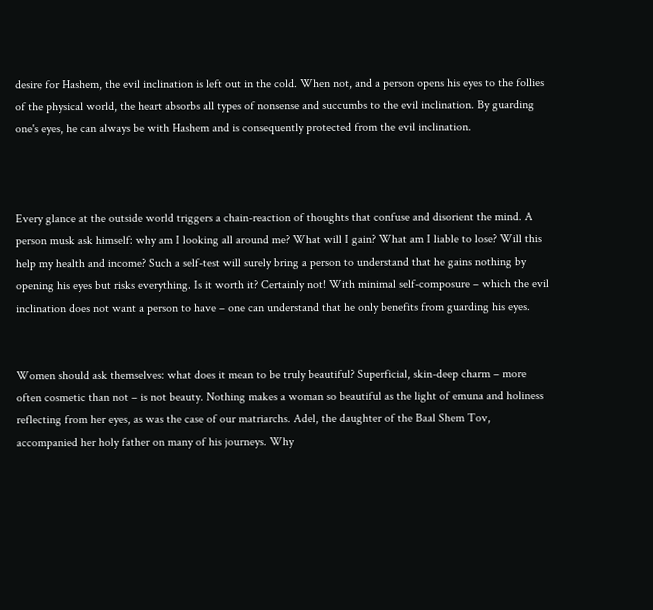desire for Hashem, the evil inclination is left out in the cold. When not, and a person opens his eyes to the follies of the physical world, the heart absorbs all types of nonsense and succumbs to the evil inclination. By guarding one's eyes, he can always be with Hashem and is consequently protected from the evil inclination.



Every glance at the outside world triggers a chain-reaction of thoughts that confuse and disorient the mind. A person musk ask himself: why am I looking all around me? What will I gain? What am I liable to lose? Will this help my health and income? Such a self-test will surely bring a person to understand that he gains nothing by opening his eyes but risks everything. Is it worth it? Certainly not! With minimal self-composure – which the evil inclination does not want a person to have – one can understand that he only benefits from guarding his eyes.


Women should ask themselves: what does it mean to be truly beautiful? Superficial, skin-deep charm – more often cosmetic than not – is not beauty. Nothing makes a woman so beautiful as the light of emuna and holiness reflecting from her eyes, as was the case of our matriarchs. Adel, the daughter of the Baal Shem Tov, accompanied her holy father on many of his journeys. Why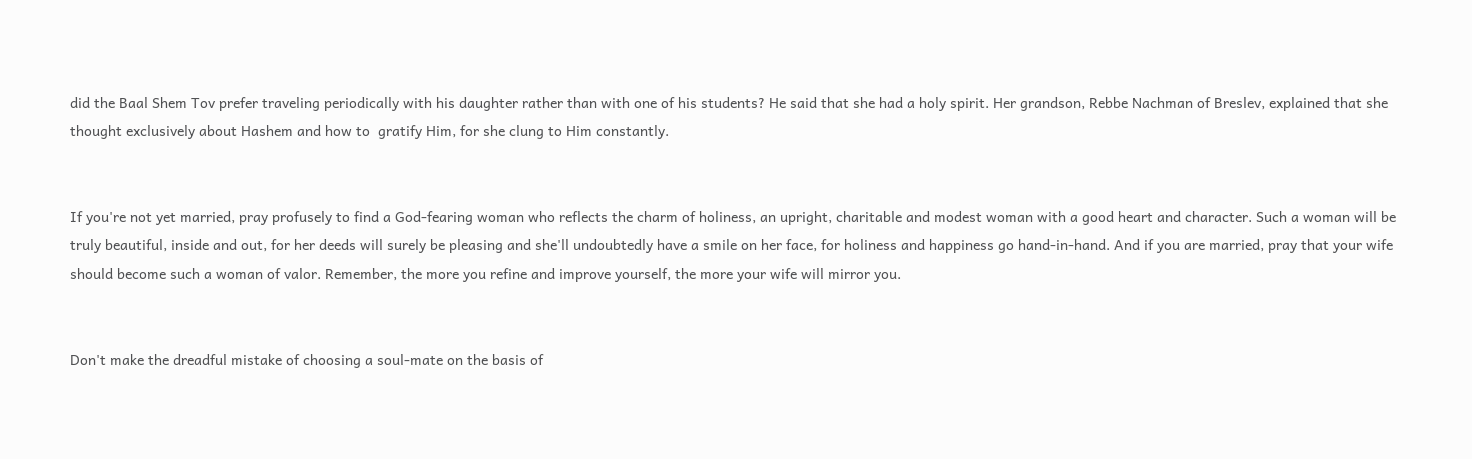did the Baal Shem Tov prefer traveling periodically with his daughter rather than with one of his students? He said that she had a holy spirit. Her grandson, Rebbe Nachman of Breslev, explained that she thought exclusively about Hashem and how to  gratify Him, for she clung to Him constantly.


If you're not yet married, pray profusely to find a God-fearing woman who reflects the charm of holiness, an upright, charitable and modest woman with a good heart and character. Such a woman will be truly beautiful, inside and out, for her deeds will surely be pleasing and she'll undoubtedly have a smile on her face, for holiness and happiness go hand-in-hand. And if you are married, pray that your wife should become such a woman of valor. Remember, the more you refine and improve yourself, the more your wife will mirror you.


Don't make the dreadful mistake of choosing a soul-mate on the basis of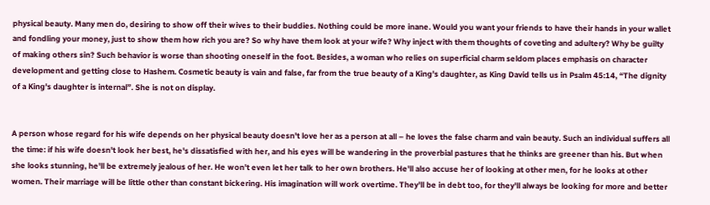physical beauty. Many men do, desiring to show off their wives to their buddies. Nothing could be more inane. Would you want your friends to have their hands in your wallet and fondling your money, just to show them how rich you are? So why have them look at your wife? Why inject with them thoughts of coveting and adultery? Why be guilty of making others sin? Such behavior is worse than shooting oneself in the foot. Besides, a woman who relies on superficial charm seldom places emphasis on character development and getting close to Hashem. Cosmetic beauty is vain and false, far from the true beauty of a King's daughter, as King David tells us in Psalm 45:14, “The dignity of a King's daughter is internal”. She is not on display.


A person whose regard for his wife depends on her physical beauty doesn't love her as a person at all – he loves the false charm and vain beauty. Such an individual suffers all the time: if his wife doesn't look her best, he's dissatisfied with her, and his eyes will be wandering in the proverbial pastures that he thinks are greener than his. But when she looks stunning, he'll be extremely jealous of her. He won't even let her talk to her own brothers. He'll also accuse her of looking at other men, for he looks at other women. Their marriage will be little other than constant bickering. His imagination will work overtime. They'll be in debt too, for they'll always be looking for more and better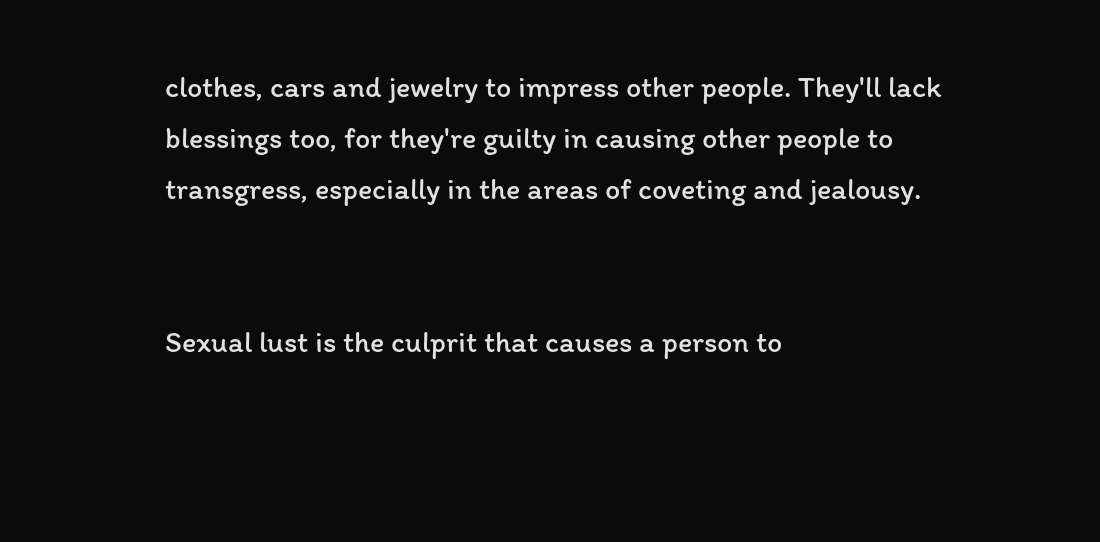clothes, cars and jewelry to impress other people. They'll lack blessings too, for they're guilty in causing other people to transgress, especially in the areas of coveting and jealousy.


Sexual lust is the culprit that causes a person to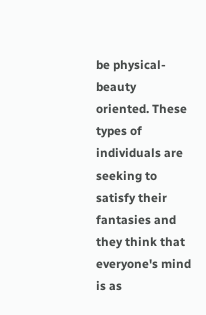be physical-beauty oriented. These types of individuals are seeking to satisfy their fantasies and they think that everyone's mind is as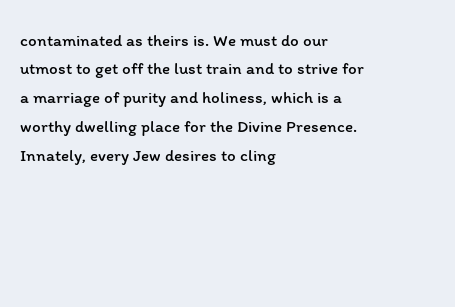contaminated as theirs is. We must do our utmost to get off the lust train and to strive for a marriage of purity and holiness, which is a worthy dwelling place for the Divine Presence. Innately, every Jew desires to cling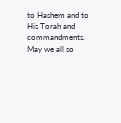to Hashem and to His Torah and commandments. May we all so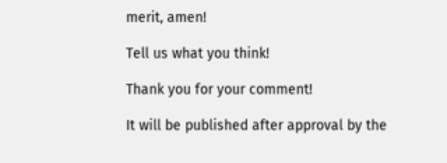merit, amen!

Tell us what you think!

Thank you for your comment!

It will be published after approval by the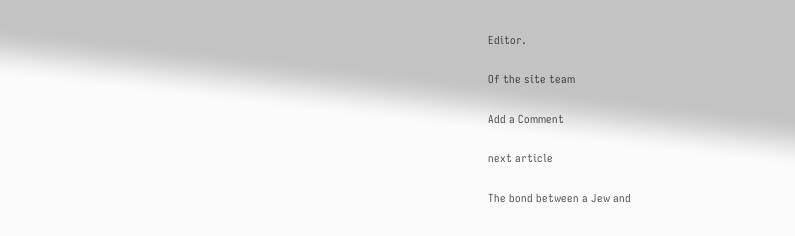Editor.

Of the site team

Add a Comment

next article

The bond between a Jew and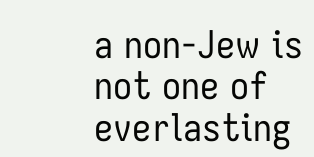a non-Jew is not one of everlasting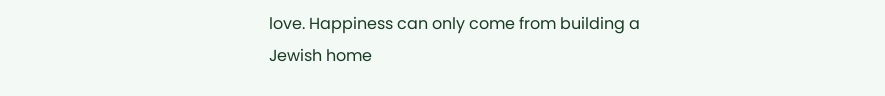love. Happiness can only come from building a Jewish home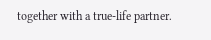together with a true-life partner.